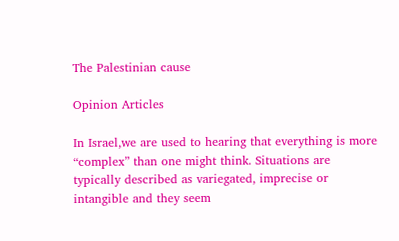The Palestinian cause

Opinion Articles

In Israel,we are used to hearing that everything is more “complex” than one might think. Situations are typically described as variegated, imprecise or intangible and they seem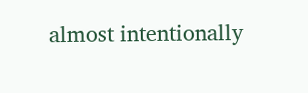almost intentionally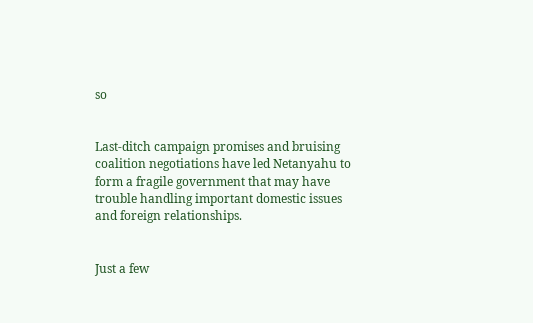so


Last-ditch campaign promises and bruising coalition negotiations have led Netanyahu to form a fragile government that may have trouble handling important domestic issues and foreign relationships.


Just a few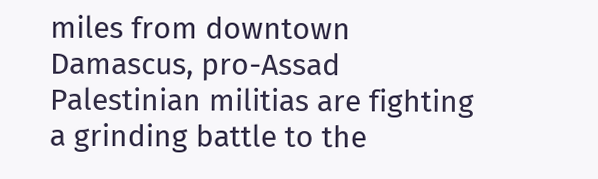miles from downtown Damascus, pro-Assad Palestinian militias are fighting a grinding battle to the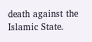death against the Islamic State.